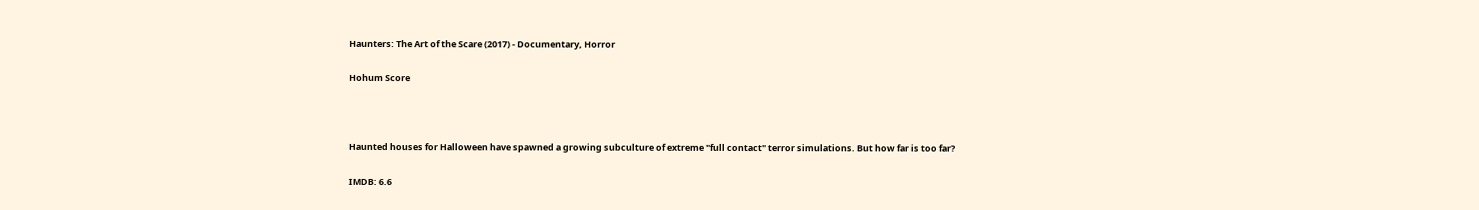Haunters: The Art of the Scare (2017) - Documentary, Horror

Hohum Score



Haunted houses for Halloween have spawned a growing subculture of extreme "full contact" terror simulations. But how far is too far?

IMDB: 6.6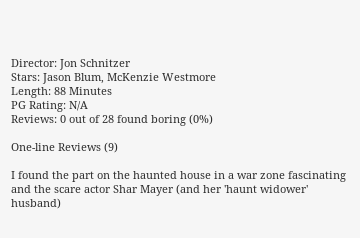Director: Jon Schnitzer
Stars: Jason Blum, McKenzie Westmore
Length: 88 Minutes
PG Rating: N/A
Reviews: 0 out of 28 found boring (0%)

One-line Reviews (9)

I found the part on the haunted house in a war zone fascinating and the scare actor Shar Mayer (and her 'haunt widower' husband)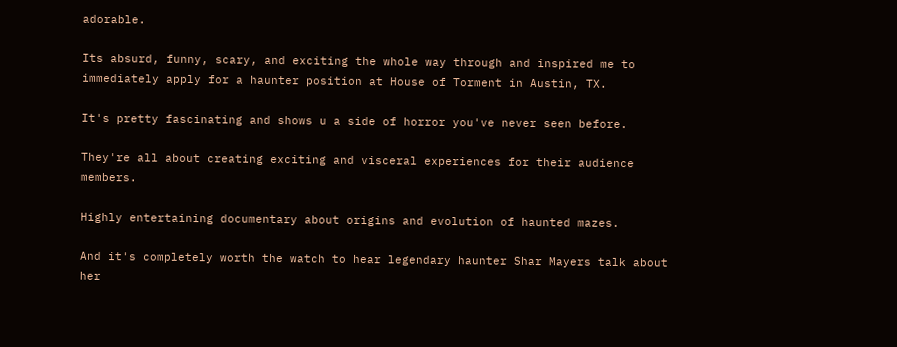adorable.

Its absurd, funny, scary, and exciting the whole way through and inspired me to immediately apply for a haunter position at House of Torment in Austin, TX.

It's pretty fascinating and shows u a side of horror you've never seen before.

They're all about creating exciting and visceral experiences for their audience members.

Highly entertaining documentary about origins and evolution of haunted mazes.

And it's completely worth the watch to hear legendary haunter Shar Mayers talk about her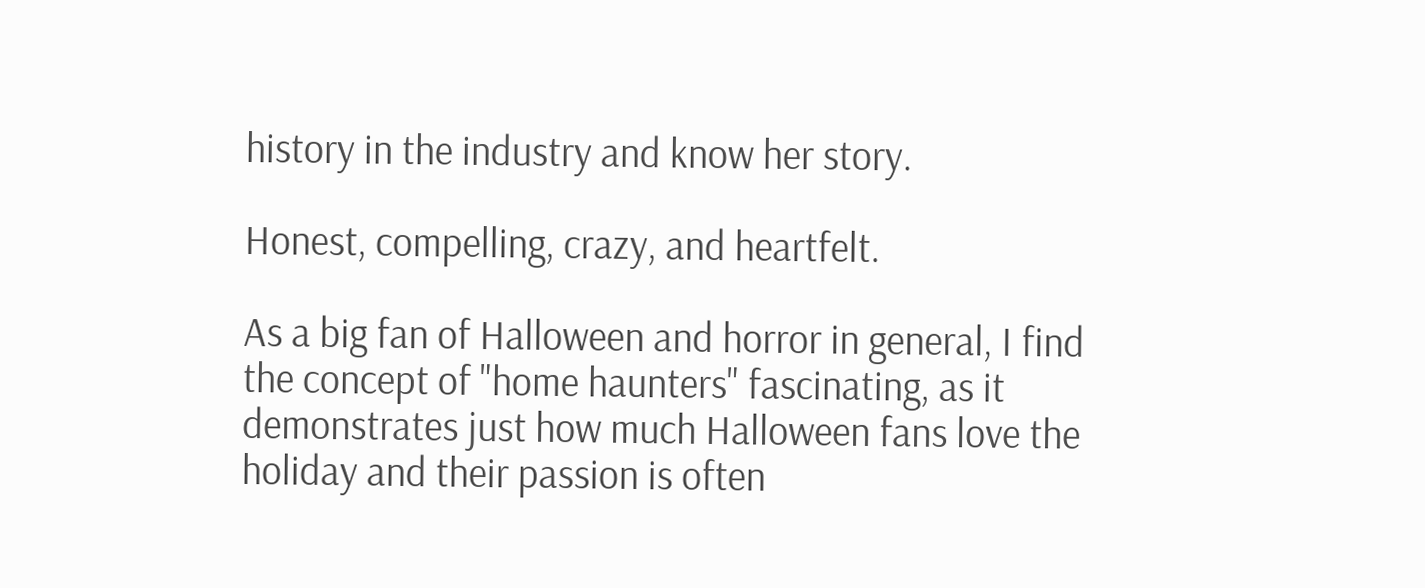history in the industry and know her story.

Honest, compelling, crazy, and heartfelt.

As a big fan of Halloween and horror in general, I find the concept of "home haunters" fascinating, as it demonstrates just how much Halloween fans love the holiday and their passion is often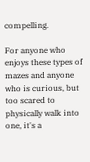compelling.

For anyone who enjoys these types of mazes and anyone who is curious, but too scared to physically walk into one, it's a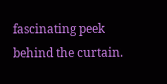fascinating peek behind the curtain.